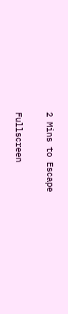2 Mins to Escape

Fullscreen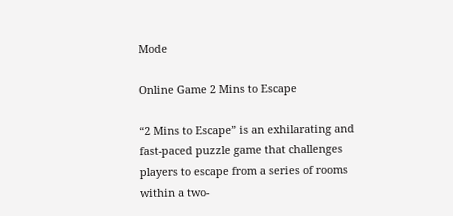Mode

Online Game 2 Mins to Escape

“2 Mins to Escape” is an exhilarating and fast-paced puzzle game that challenges players to escape from a series of rooms within a two-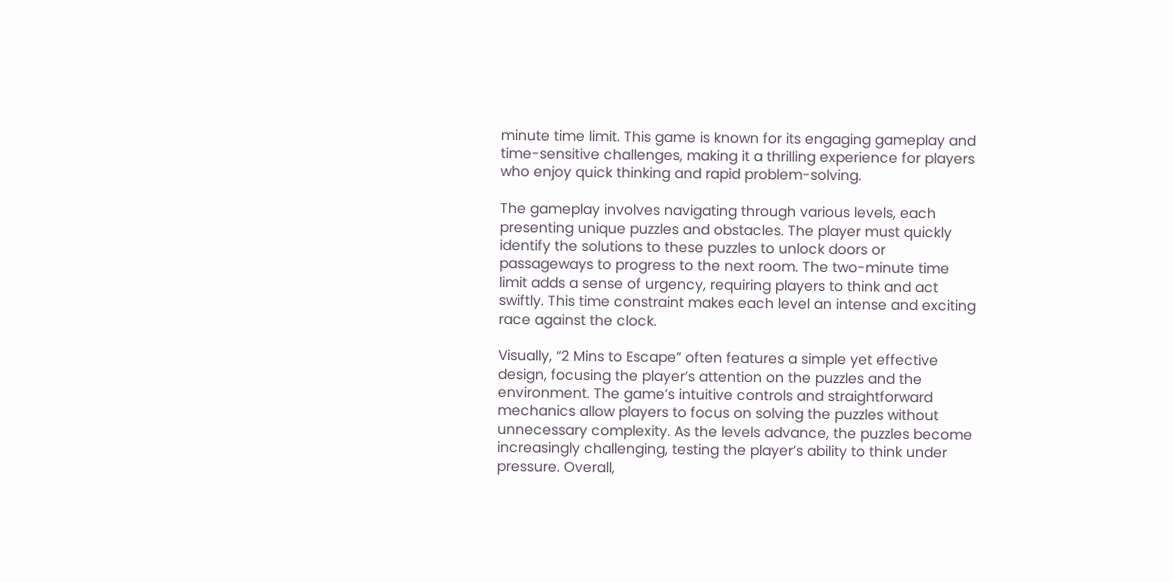minute time limit. This game is known for its engaging gameplay and time-sensitive challenges, making it a thrilling experience for players who enjoy quick thinking and rapid problem-solving.

The gameplay involves navigating through various levels, each presenting unique puzzles and obstacles. The player must quickly identify the solutions to these puzzles to unlock doors or passageways to progress to the next room. The two-minute time limit adds a sense of urgency, requiring players to think and act swiftly. This time constraint makes each level an intense and exciting race against the clock.

Visually, “2 Mins to Escape” often features a simple yet effective design, focusing the player’s attention on the puzzles and the environment. The game’s intuitive controls and straightforward mechanics allow players to focus on solving the puzzles without unnecessary complexity. As the levels advance, the puzzles become increasingly challenging, testing the player’s ability to think under pressure. Overall,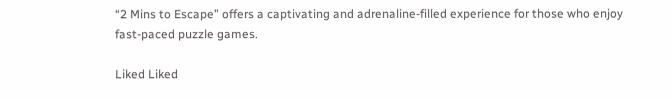“2 Mins to Escape” offers a captivating and adrenaline-filled experience for those who enjoy fast-paced puzzle games.

Liked Liked